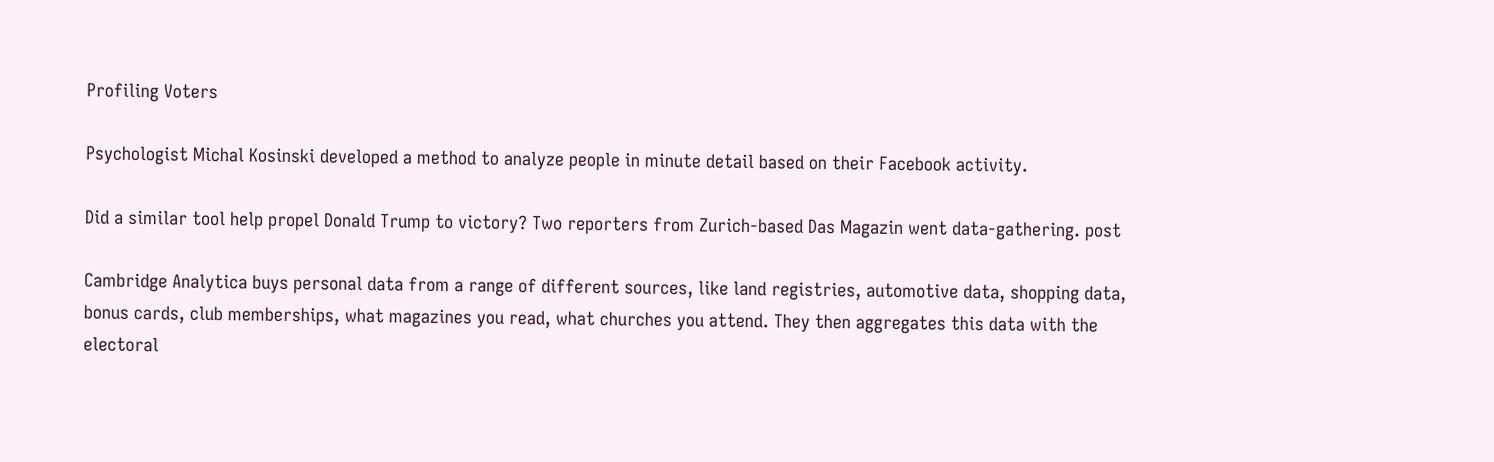Profiling Voters

Psychologist Michal Kosinski developed a method to analyze people in minute detail based on their Facebook activity.

Did a similar tool help propel Donald Trump to victory? Two reporters from Zurich-based Das Magazin went data-gathering. post

Cambridge Analytica buys personal data from a range of different sources, like land registries, automotive data, shopping data, bonus cards, club memberships, what magazines you read, what churches you attend. They then aggregates this data with the electoral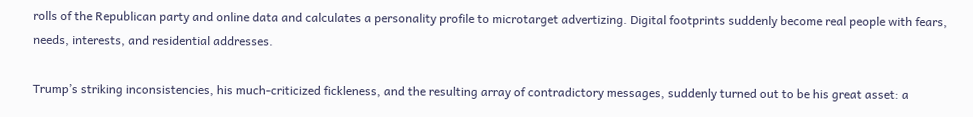rolls of the Republican party and online data and calculates a personality profile to microtarget advertizing. Digital footprints suddenly become real people with fears, needs, interests, and residential addresses.

Trump’s striking inconsistencies, his much-criticized fickleness, and the resulting array of contradictory messages, suddenly turned out to be his great asset: a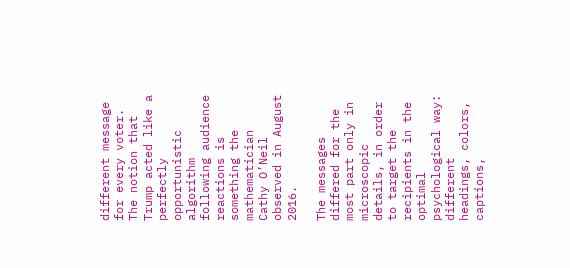different message for every voter. The notion that Trump acted like a perfectly opportunistic algorithm following audience reactions is something the mathematician Cathy O’Neil observed in August 2016.

The messages differed for the most part only in microscopic details, in order to target the recipients in the optimal psychological way: different headings, colors, captions,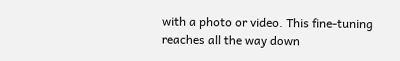with a photo or video. This fine-tuning reaches all the way down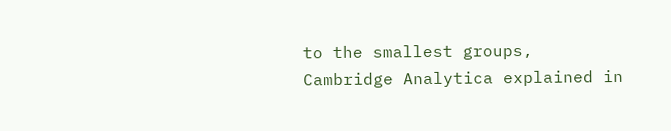to the smallest groups, Cambridge Analytica explained in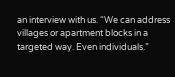an interview with us. “We can address villages or apartment blocks in a targeted way. Even individuals.”